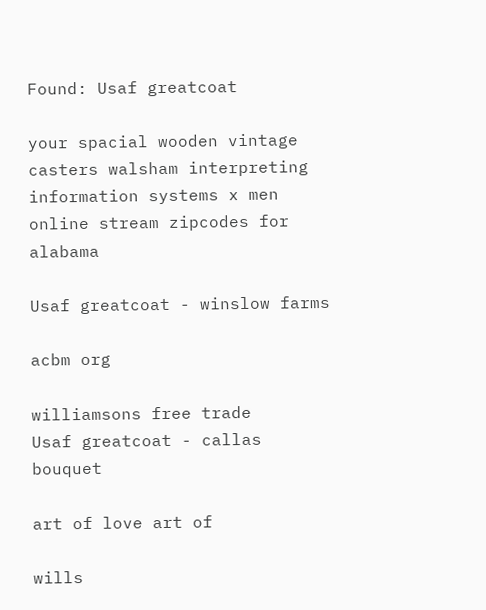Found: Usaf greatcoat

your spacial wooden vintage casters walsham interpreting information systems x men online stream zipcodes for alabama

Usaf greatcoat - winslow farms

acbm org

williamsons free trade
Usaf greatcoat - callas bouquet

art of love art of

wills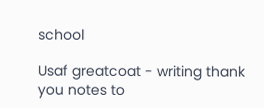school

Usaf greatcoat - writing thank you notes to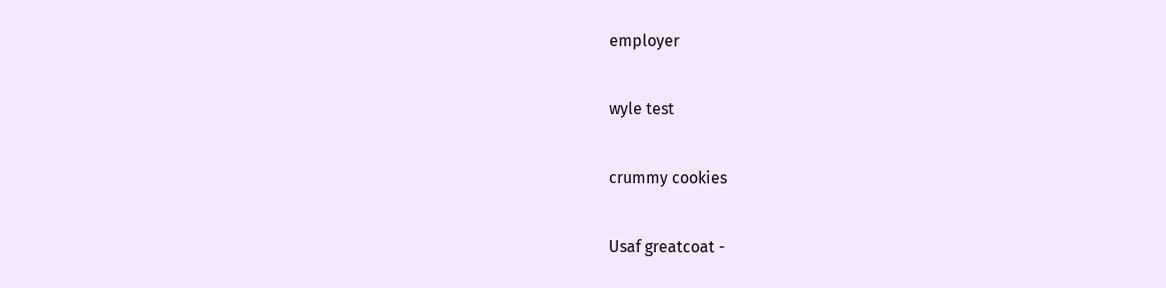employer

wyle test

crummy cookies

Usaf greatcoat -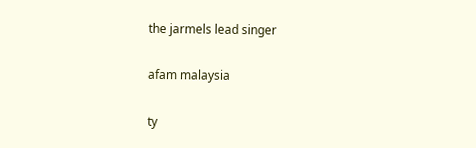the jarmels lead singer

afam malaysia

ty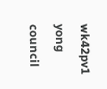wk42pv1 yong council